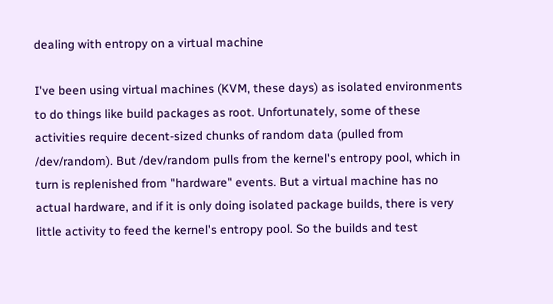dealing with entropy on a virtual machine

I've been using virtual machines (KVM, these days) as isolated environments to do things like build packages as root. Unfortunately, some of these activities require decent-sized chunks of random data (pulled from /dev/random). But /dev/random pulls from the kernel's entropy pool, which in turn is replenished from "hardware" events. But a virtual machine has no actual hardware, and if it is only doing isolated package builds, there is very little activity to feed the kernel's entropy pool. So the builds and test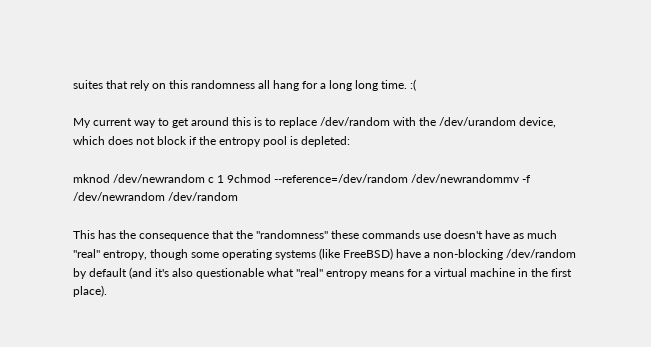suites that rely on this randomness all hang for a long long time. :(

My current way to get around this is to replace /dev/random with the /dev/urandom device, which does not block if the entropy pool is depleted:

mknod /dev/newrandom c 1 9chmod --reference=/dev/random /dev/newrandommv -f /dev/newrandom /dev/random

This has the consequence that the "randomness" these commands use doesn't have as much "real" entropy, though some operating systems (like FreeBSD) have a non-blocking /dev/random by default (and it's also questionable what "real" entropy means for a virtual machine in the first place).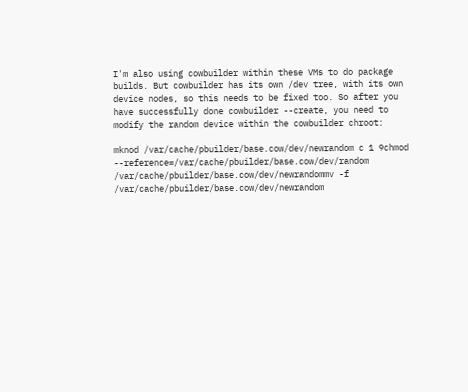I'm also using cowbuilder within these VMs to do package builds. But cowbuilder has its own /dev tree, with its own device nodes, so this needs to be fixed too. So after you have successfully done cowbuilder --create, you need to modify the random device within the cowbuilder chroot:

mknod /var/cache/pbuilder/base.cow/dev/newrandom c 1 9chmod --reference=/var/cache/pbuilder/base.cow/dev/random /var/cache/pbuilder/base.cow/dev/newrandommv -f /var/cache/pbuilder/base.cow/dev/newrandom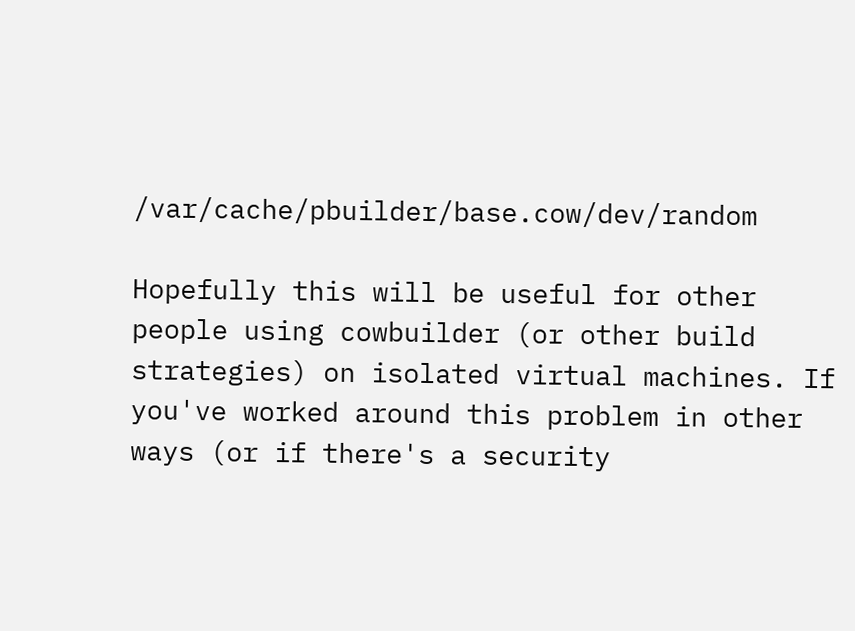/var/cache/pbuilder/base.cow/dev/random

Hopefully this will be useful for other people using cowbuilder (or other build strategies) on isolated virtual machines. If you've worked around this problem in other ways (or if there's a security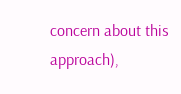concern about this approach),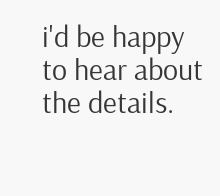i'd be happy to hear about the details.